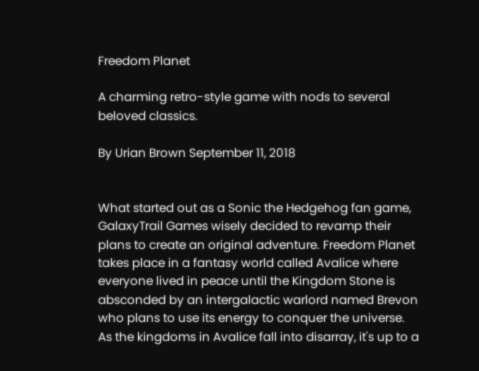Freedom Planet

A charming retro-style game with nods to several beloved classics.

By Urian Brown September 11, 2018


What started out as a Sonic the Hedgehog fan game, GalaxyTrail Games wisely decided to revamp their plans to create an original adventure. Freedom Planet takes place in a fantasy world called Avalice where everyone lived in peace until the Kingdom Stone is absconded by an intergalactic warlord named Brevon who plans to use its energy to conquer the universe. As the kingdoms in Avalice fall into disarray, it's up to a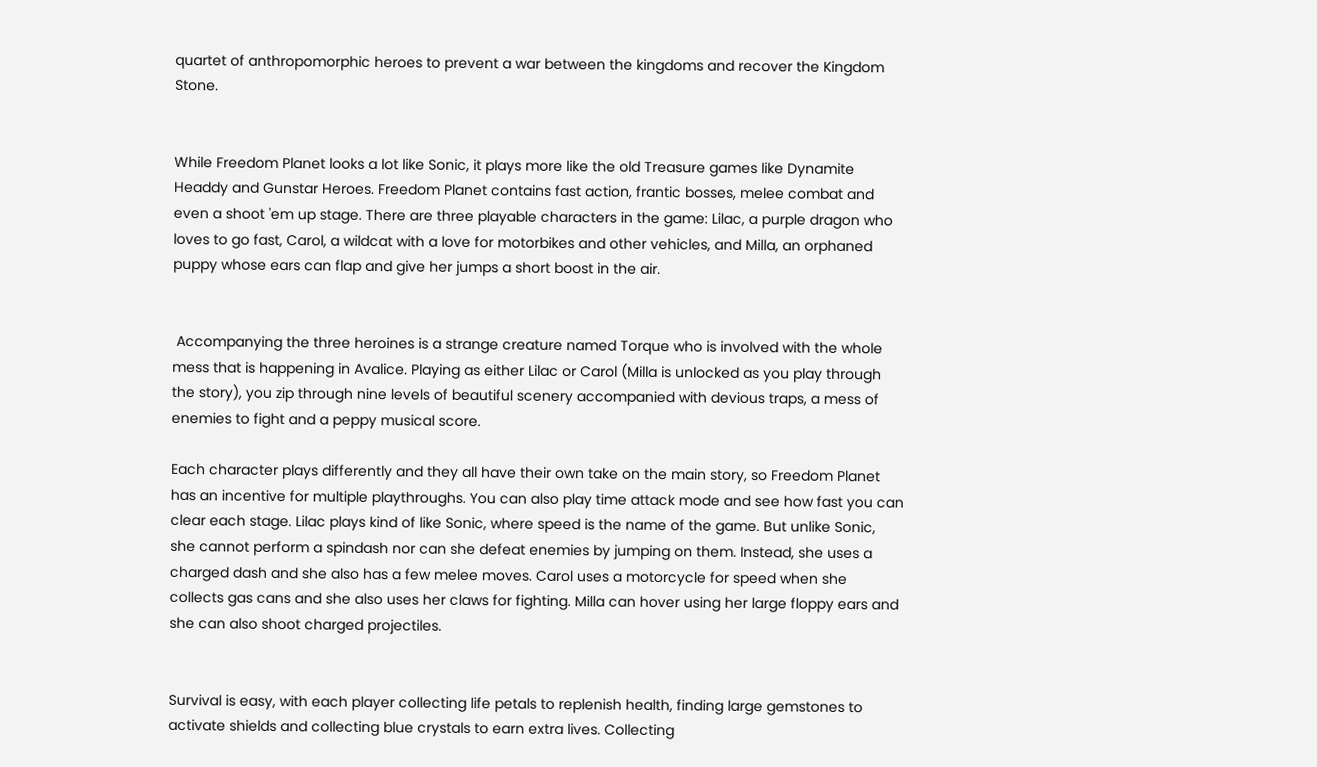quartet of anthropomorphic heroes to prevent a war between the kingdoms and recover the Kingdom Stone.


While Freedom Planet looks a lot like Sonic, it plays more like the old Treasure games like Dynamite Headdy and Gunstar Heroes. Freedom Planet contains fast action, frantic bosses, melee combat and even a shoot 'em up stage. There are three playable characters in the game: Lilac, a purple dragon who loves to go fast, Carol, a wildcat with a love for motorbikes and other vehicles, and Milla, an orphaned puppy whose ears can flap and give her jumps a short boost in the air.


 Accompanying the three heroines is a strange creature named Torque who is involved with the whole mess that is happening in Avalice. Playing as either Lilac or Carol (Milla is unlocked as you play through the story), you zip through nine levels of beautiful scenery accompanied with devious traps, a mess of enemies to fight and a peppy musical score.

Each character plays differently and they all have their own take on the main story, so Freedom Planet has an incentive for multiple playthroughs. You can also play time attack mode and see how fast you can clear each stage. Lilac plays kind of like Sonic, where speed is the name of the game. But unlike Sonic, she cannot perform a spindash nor can she defeat enemies by jumping on them. Instead, she uses a charged dash and she also has a few melee moves. Carol uses a motorcycle for speed when she collects gas cans and she also uses her claws for fighting. Milla can hover using her large floppy ears and she can also shoot charged projectiles.


Survival is easy, with each player collecting life petals to replenish health, finding large gemstones to activate shields and collecting blue crystals to earn extra lives. Collecting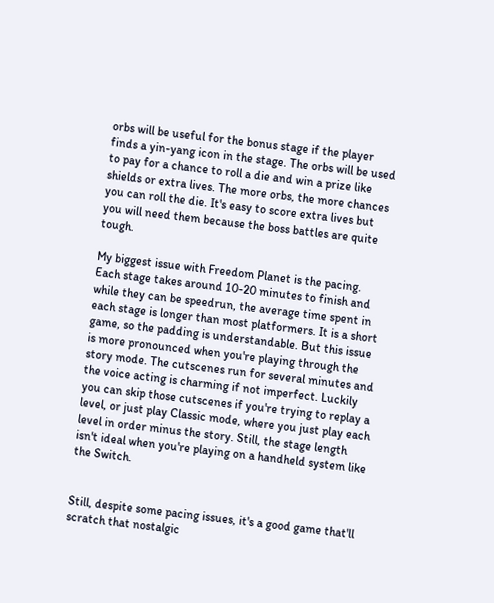orbs will be useful for the bonus stage if the player finds a yin-yang icon in the stage. The orbs will be used to pay for a chance to roll a die and win a prize like shields or extra lives. The more orbs, the more chances you can roll the die. It's easy to score extra lives but you will need them because the boss battles are quite tough.

My biggest issue with Freedom Planet is the pacing. Each stage takes around 10-20 minutes to finish and while they can be speedrun, the average time spent in each stage is longer than most platformers. It is a short game, so the padding is understandable. But this issue is more pronounced when you're playing through the story mode. The cutscenes run for several minutes and the voice acting is charming if not imperfect. Luckily you can skip those cutscenes if you're trying to replay a level, or just play Classic mode, where you just play each level in order minus the story. Still, the stage length isn't ideal when you're playing on a handheld system like the Switch.


Still, despite some pacing issues, it's a good game that'll scratch that nostalgic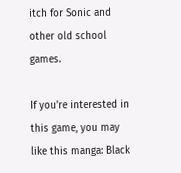itch for Sonic and other old school games.

If you're interested in this game, you may like this manga: Black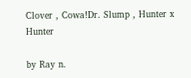Clover , Cowa!Dr. Slump , Hunter x Hunter

by Ray n.